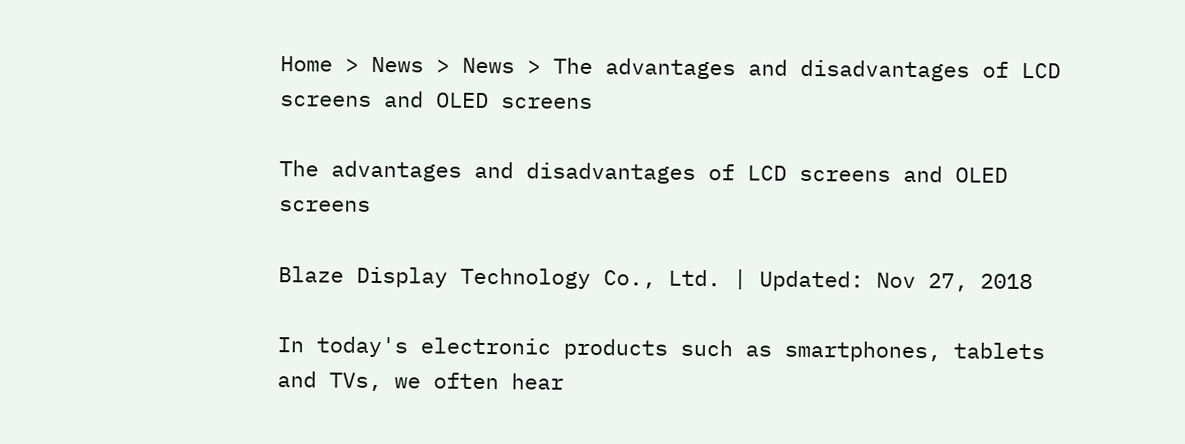Home > News > News > The advantages and disadvantages of LCD screens and OLED screens

The advantages and disadvantages of LCD screens and OLED screens

Blaze Display Technology Co., Ltd. | Updated: Nov 27, 2018

In today's electronic products such as smartphones, tablets and TVs, we often hear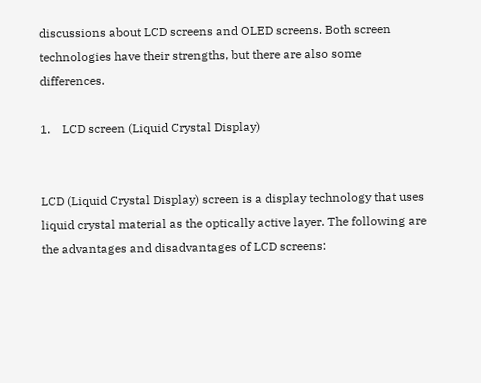discussions about LCD screens and OLED screens. Both screen technologies have their strengths, but there are also some differences.

1.    LCD screen (Liquid Crystal Display)


LCD (Liquid Crystal Display) screen is a display technology that uses liquid crystal material as the optically active layer. The following are the advantages and disadvantages of LCD screens: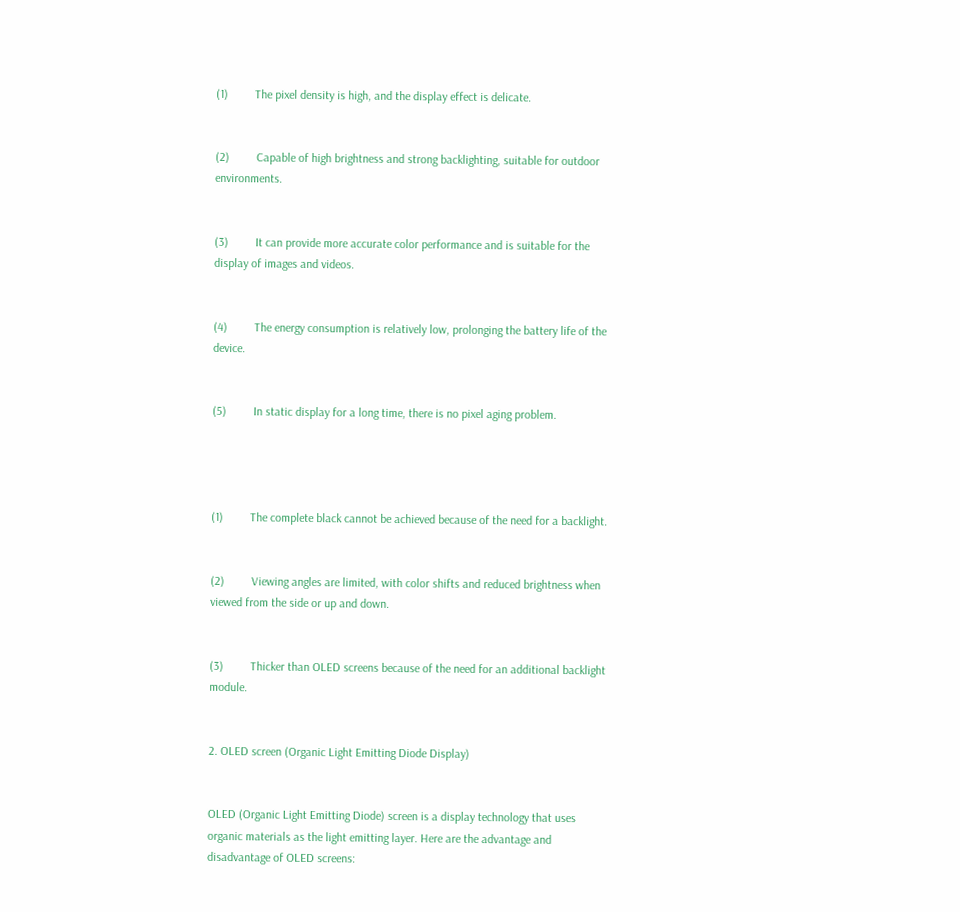(1)         The pixel density is high, and the display effect is delicate.


(2)         Capable of high brightness and strong backlighting, suitable for outdoor environments.


(3)         It can provide more accurate color performance and is suitable for the display of images and videos.


(4)         The energy consumption is relatively low, prolonging the battery life of the device.


(5)         In static display for a long time, there is no pixel aging problem.




(1)         The complete black cannot be achieved because of the need for a backlight.


(2)         Viewing angles are limited, with color shifts and reduced brightness when viewed from the side or up and down.


(3)         Thicker than OLED screens because of the need for an additional backlight module.


2. OLED screen (Organic Light Emitting Diode Display)


OLED (Organic Light Emitting Diode) screen is a display technology that uses organic materials as the light emitting layer. Here are the advantage and disadvantage of OLED screens: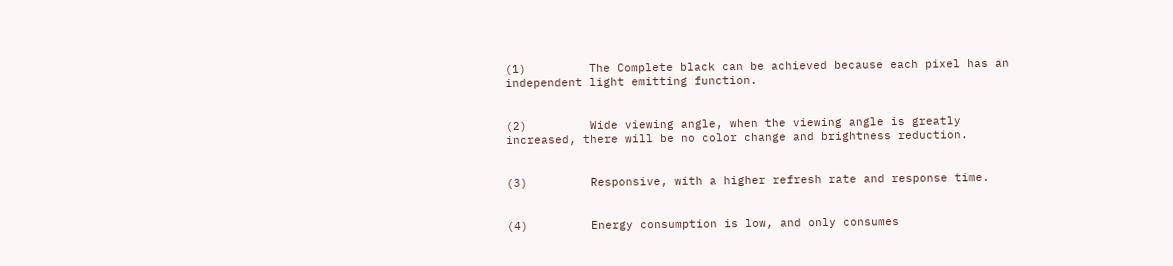(1)         The Complete black can be achieved because each pixel has an independent light emitting function.


(2)         Wide viewing angle, when the viewing angle is greatly increased, there will be no color change and brightness reduction.


(3)         Responsive, with a higher refresh rate and response time.


(4)         Energy consumption is low, and only consumes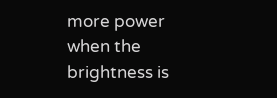more power when the brightness is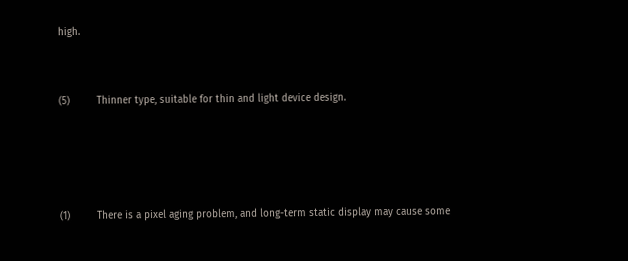high.


(5)         Thinner type, suitable for thin and light device design.




(1)         There is a pixel aging problem, and long-term static display may cause some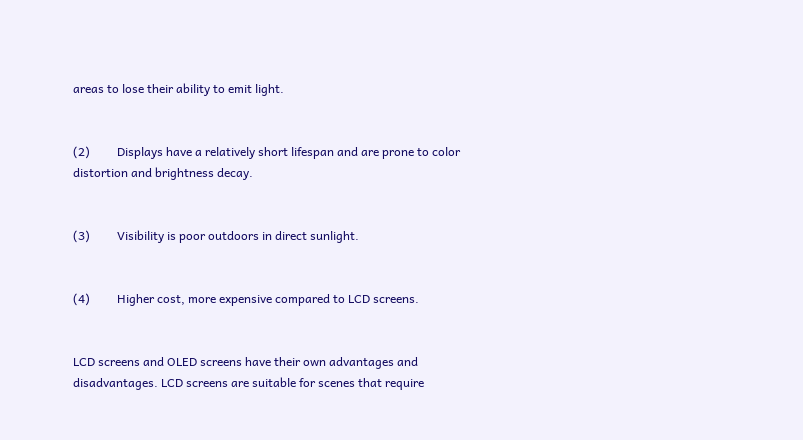areas to lose their ability to emit light.


(2)         Displays have a relatively short lifespan and are prone to color distortion and brightness decay.


(3)         Visibility is poor outdoors in direct sunlight.


(4)         Higher cost, more expensive compared to LCD screens.


LCD screens and OLED screens have their own advantages and disadvantages. LCD screens are suitable for scenes that require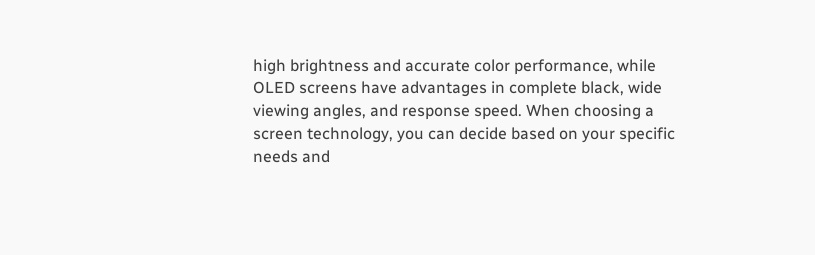high brightness and accurate color performance, while OLED screens have advantages in complete black, wide viewing angles, and response speed. When choosing a screen technology, you can decide based on your specific needs and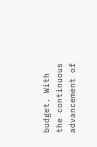budget. With the continuous advancement of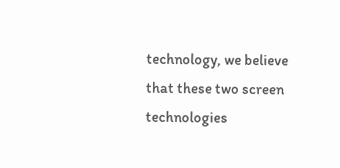technology, we believe that these two screen technologies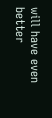will have even better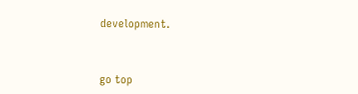development.



go top